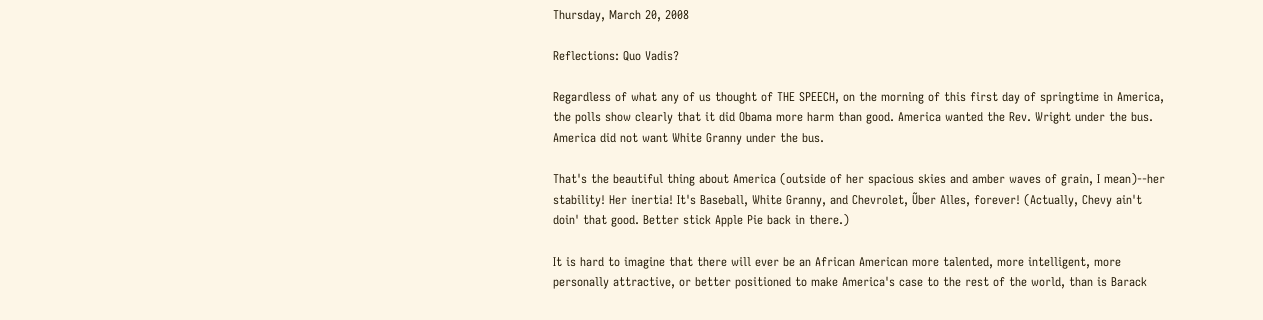Thursday, March 20, 2008

Reflections: Quo Vadis?

Regardless of what any of us thought of THE SPEECH, on the morning of this first day of springtime in America, the polls show clearly that it did Obama more harm than good. America wanted the Rev. Wright under the bus. America did not want White Granny under the bus.

That's the beautiful thing about America (outside of her spacious skies and amber waves of grain, I mean)--her stability! Her inertia! It's Baseball, White Granny, and Chevrolet, Ũber Alles, forever! (Actually, Chevy ain't doin' that good. Better stick Apple Pie back in there.)

It is hard to imagine that there will ever be an African American more talented, more intelligent, more personally attractive, or better positioned to make America's case to the rest of the world, than is Barack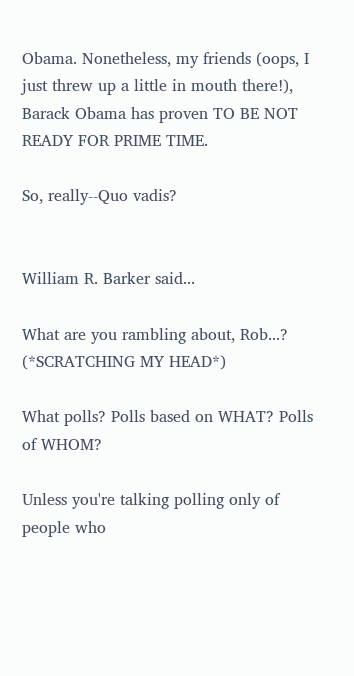Obama. Nonetheless, my friends (oops, I just threw up a little in mouth there!), Barack Obama has proven TO BE NOT READY FOR PRIME TIME.

So, really--Quo vadis?


William R. Barker said...

What are you rambling about, Rob...? (*SCRATCHING MY HEAD*)

What polls? Polls based on WHAT? Polls of WHOM?

Unless you're talking polling only of people who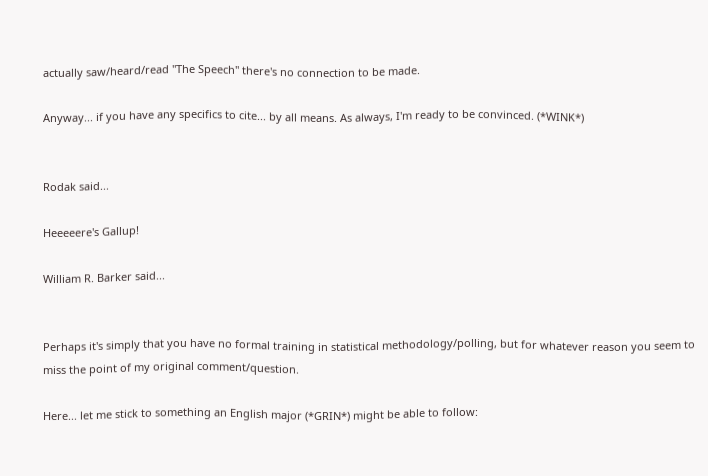actually saw/heard/read "The Speech" there's no connection to be made.

Anyway... if you have any specifics to cite... by all means. As always, I'm ready to be convinced. (*WINK*)


Rodak said...

Heeeeere's Gallup!

William R. Barker said...


Perhaps it's simply that you have no formal training in statistical methodology/polling, but for whatever reason you seem to miss the point of my original comment/question.

Here... let me stick to something an English major (*GRIN*) might be able to follow: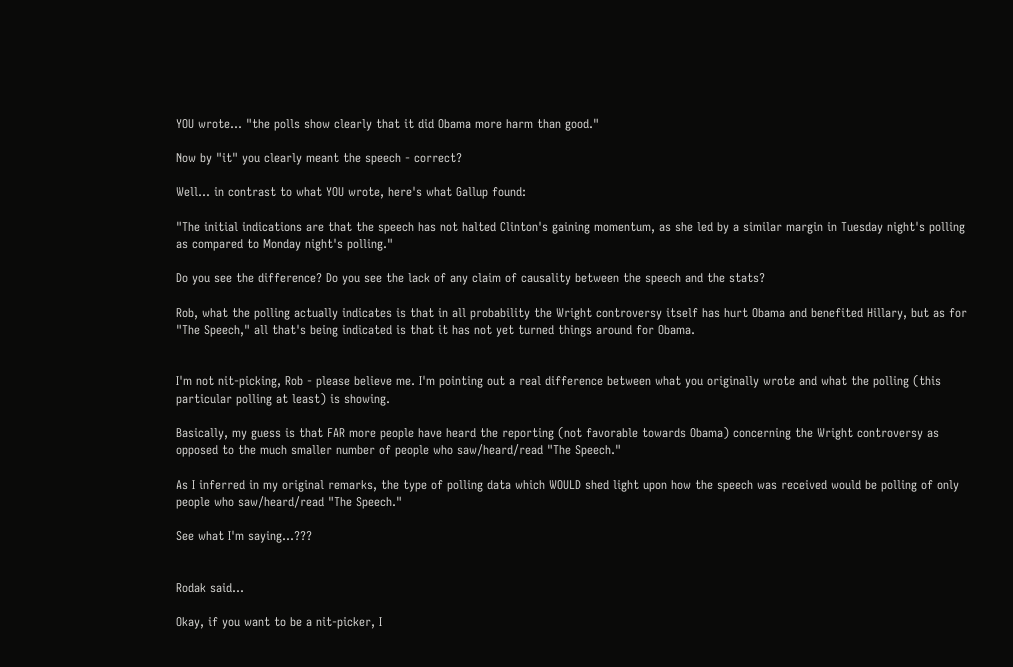YOU wrote... "the polls show clearly that it did Obama more harm than good."

Now by "it" you clearly meant the speech - correct?

Well... in contrast to what YOU wrote, here's what Gallup found:

"The initial indications are that the speech has not halted Clinton's gaining momentum, as she led by a similar margin in Tuesday night's polling as compared to Monday night's polling."

Do you see the difference? Do you see the lack of any claim of causality between the speech and the stats?

Rob, what the polling actually indicates is that in all probability the Wright controversy itself has hurt Obama and benefited Hillary, but as for "The Speech," all that's being indicated is that it has not yet turned things around for Obama.


I'm not nit-picking, Rob - please believe me. I'm pointing out a real difference between what you originally wrote and what the polling (this particular polling at least) is showing.

Basically, my guess is that FAR more people have heard the reporting (not favorable towards Obama) concerning the Wright controversy as opposed to the much smaller number of people who saw/heard/read "The Speech."

As I inferred in my original remarks, the type of polling data which WOULD shed light upon how the speech was received would be polling of only people who saw/heard/read "The Speech."

See what I'm saying...???


Rodak said...

Okay, if you want to be a nit-picker, I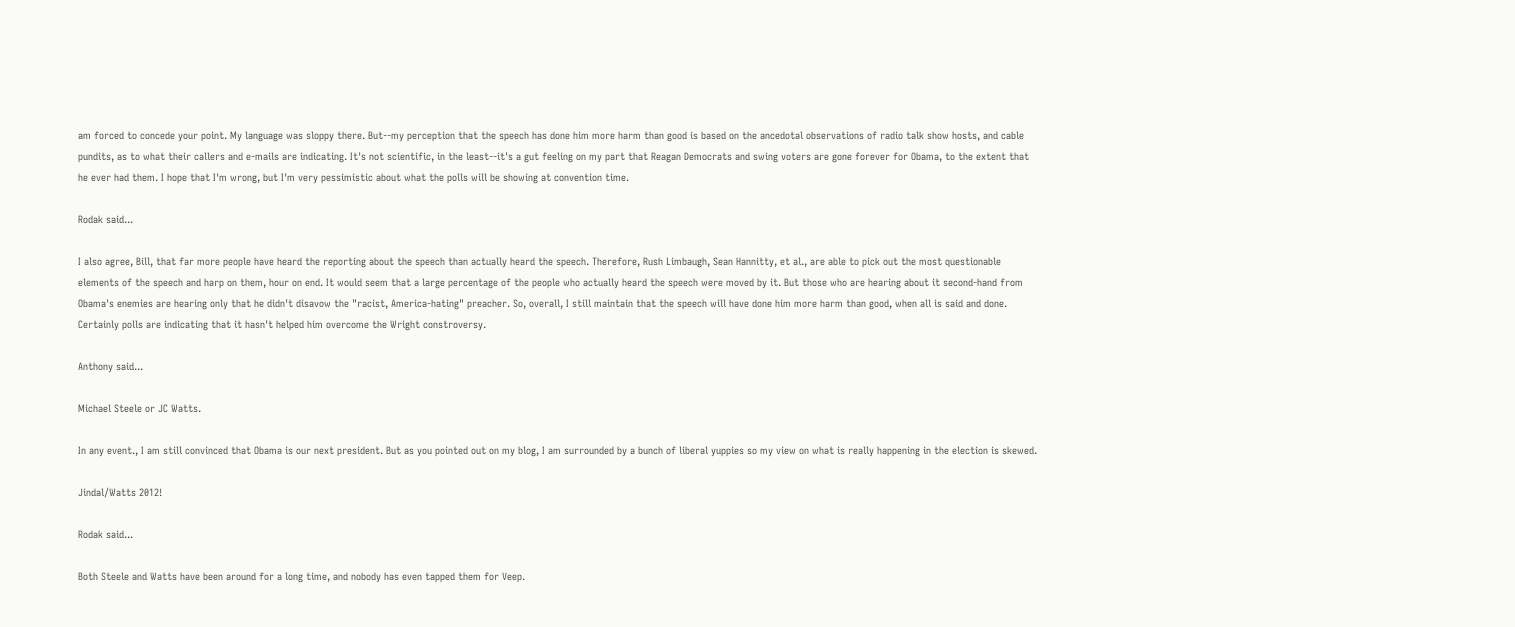am forced to concede your point. My language was sloppy there. But--my perception that the speech has done him more harm than good is based on the ancedotal observations of radio talk show hosts, and cable pundits, as to what their callers and e-mails are indicating. It's not scientific, in the least--it's a gut feeling on my part that Reagan Democrats and swing voters are gone forever for Obama, to the extent that he ever had them. I hope that I'm wrong, but I'm very pessimistic about what the polls will be showing at convention time.

Rodak said...

I also agree, Bill, that far more people have heard the reporting about the speech than actually heard the speech. Therefore, Rush Limbaugh, Sean Hannitty, et al., are able to pick out the most questionable elements of the speech and harp on them, hour on end. It would seem that a large percentage of the people who actually heard the speech were moved by it. But those who are hearing about it second-hand from Obama's enemies are hearing only that he didn't disavow the "racist, America-hating" preacher. So, overall, I still maintain that the speech will have done him more harm than good, when all is said and done. Certainly polls are indicating that it hasn't helped him overcome the Wright constroversy.

Anthony said...

Michael Steele or JC Watts.

In any event., I am still convinced that Obama is our next president. But as you pointed out on my blog, I am surrounded by a bunch of liberal yuppies so my view on what is really happening in the election is skewed.

Jindal/Watts 2012!

Rodak said...

Both Steele and Watts have been around for a long time, and nobody has even tapped them for Veep.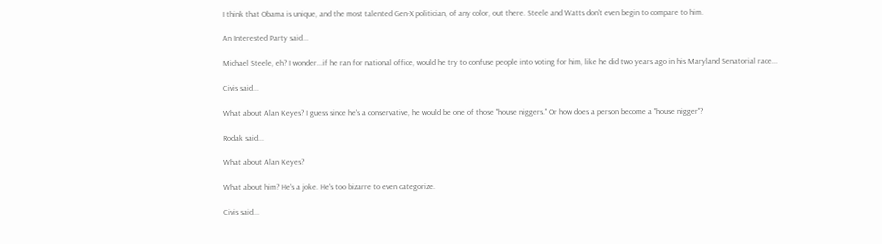I think that Obama is unique, and the most talented Gen-X politician, of any color, out there. Steele and Watts don't even begin to compare to him.

An Interested Party said...

Michael Steele, eh? I wonder...if he ran for national office, would he try to confuse people into voting for him, like he did two years ago in his Maryland Senatorial race...

Civis said...

What about Alan Keyes? I guess since he's a conservative, he would be one of those "house niggers." Or how does a person become a "house nigger"?

Rodak said...

What about Alan Keyes?

What about him? He's a joke. He's too bizarre to even categorize.

Civis said...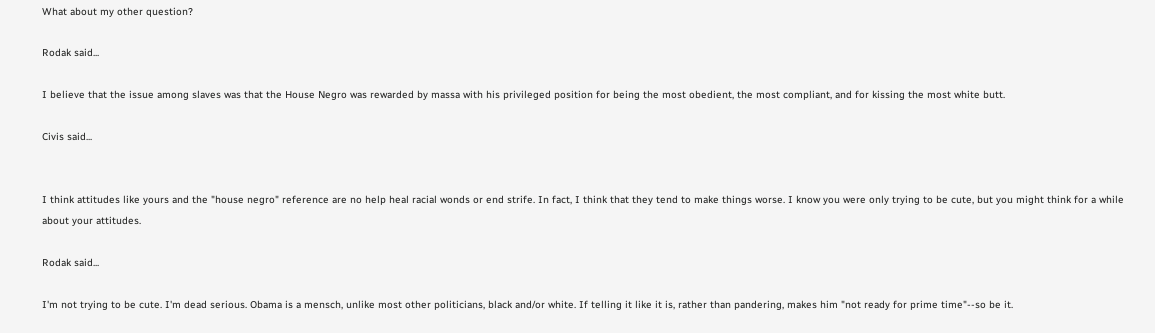What about my other question?

Rodak said...

I believe that the issue among slaves was that the House Negro was rewarded by massa with his privileged position for being the most obedient, the most compliant, and for kissing the most white butt.

Civis said...


I think attitudes like yours and the "house negro" reference are no help heal racial wonds or end strife. In fact, I think that they tend to make things worse. I know you were only trying to be cute, but you might think for a while about your attitudes.

Rodak said...

I'm not trying to be cute. I'm dead serious. Obama is a mensch, unlike most other politicians, black and/or white. If telling it like it is, rather than pandering, makes him "not ready for prime time"--so be it.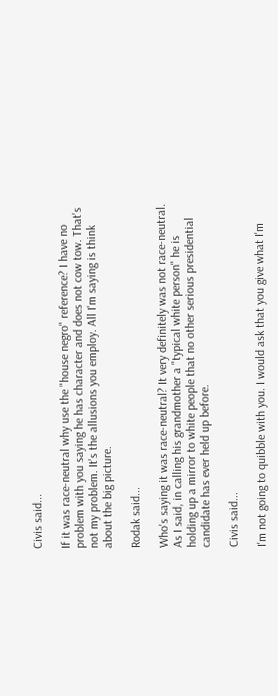Civis said...

If it was race-neutral why use the "house negro" reference? I have no problem with you saying he has character and does not cow tow. That's not my problem. It's the allusions you employ. All I'm saying is think about the big picture.

Rodak said...

Who's saying it was race-neutral? It very definitely was not race-neutral. As I said, in calling his grandmother a "typical white person" he is holding up a mirror to white people that no other serious presidential candidate has ever held up before.

Civis said...

I'm not going to quibble with you. I would ask that you give what I'm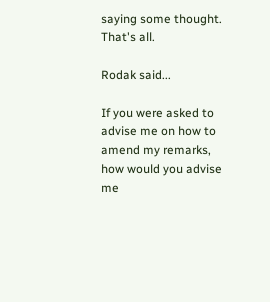saying some thought. That's all.

Rodak said...

If you were asked to advise me on how to amend my remarks, how would you advise me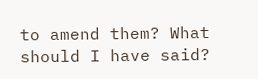to amend them? What should I have said?